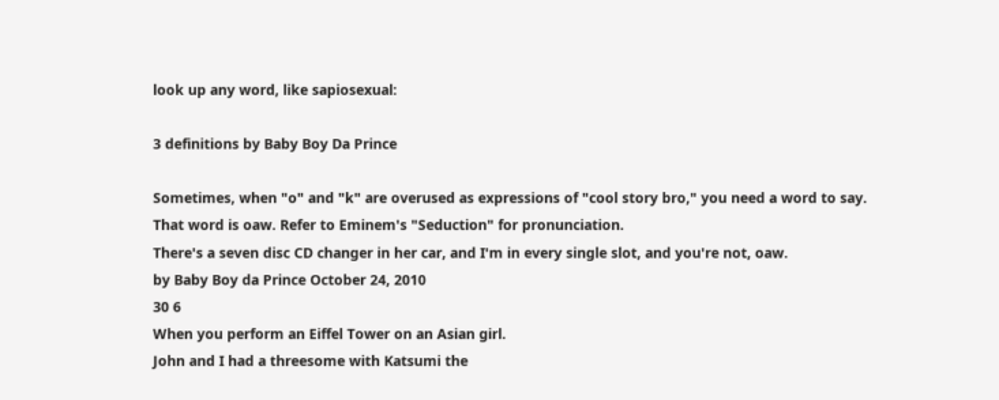look up any word, like sapiosexual:

3 definitions by Baby Boy Da Prince

Sometimes, when "o" and "k" are overused as expressions of "cool story bro," you need a word to say. That word is oaw. Refer to Eminem's "Seduction" for pronunciation.
There's a seven disc CD changer in her car, and I'm in every single slot, and you're not, oaw.
by Baby Boy da Prince October 24, 2010
30 6
When you perform an Eiffel Tower on an Asian girl.
John and I had a threesome with Katsumi the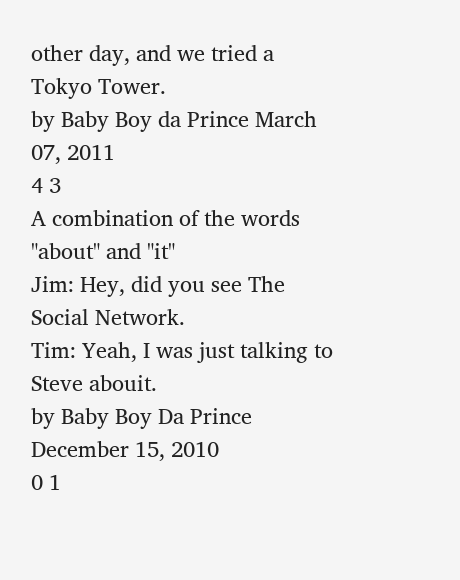other day, and we tried a Tokyo Tower.
by Baby Boy da Prince March 07, 2011
4 3
A combination of the words "about" and "it"
Jim: Hey, did you see The Social Network.
Tim: Yeah, I was just talking to Steve abouit.
by Baby Boy Da Prince December 15, 2010
0 1